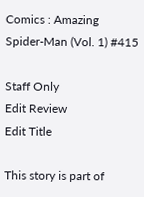Comics : Amazing Spider-Man (Vol. 1) #415

Staff Only
Edit Review
Edit Title

This story is part of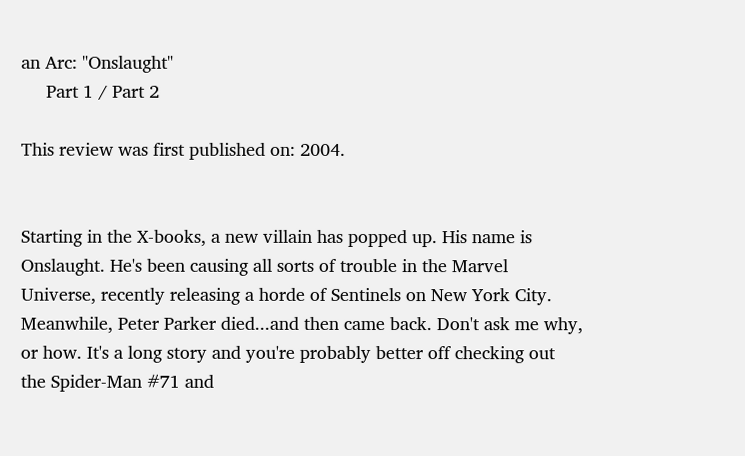an Arc: "Onslaught"
     Part 1 / Part 2

This review was first published on: 2004.


Starting in the X-books, a new villain has popped up. His name is Onslaught. He's been causing all sorts of trouble in the Marvel Universe, recently releasing a horde of Sentinels on New York City. Meanwhile, Peter Parker died...and then came back. Don't ask me why, or how. It's a long story and you're probably better off checking out the Spider-Man #71 and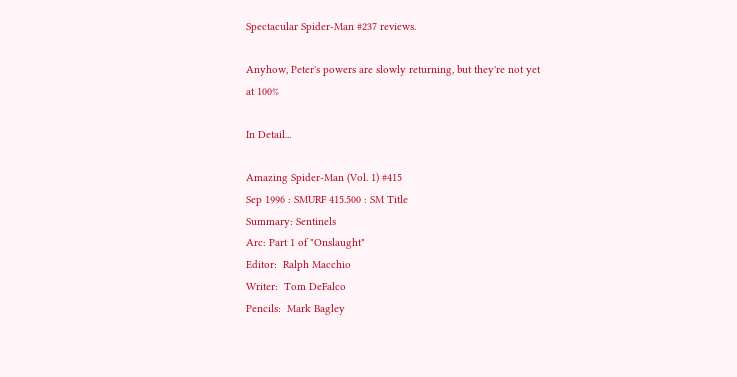Spectacular Spider-Man #237 reviews.

Anyhow, Peter's powers are slowly returning, but they're not yet at 100%

In Detail...

Amazing Spider-Man (Vol. 1) #415
Sep 1996 : SMURF 415.500 : SM Title
Summary: Sentinels
Arc: Part 1 of "Onslaught"
Editor:  Ralph Macchio
Writer:  Tom DeFalco
Pencils:  Mark Bagley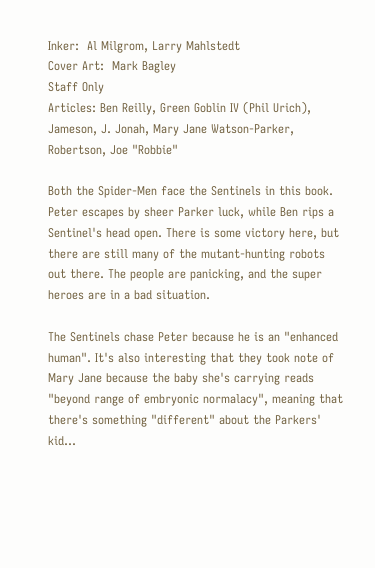Inker:  Al Milgrom, Larry Mahlstedt
Cover Art:  Mark Bagley
Staff Only
Articles: Ben Reilly, Green Goblin IV (Phil Urich), Jameson, J. Jonah, Mary Jane Watson-Parker, Robertson, Joe "Robbie"

Both the Spider-Men face the Sentinels in this book. Peter escapes by sheer Parker luck, while Ben rips a Sentinel's head open. There is some victory here, but there are still many of the mutant-hunting robots out there. The people are panicking, and the super heroes are in a bad situation.

The Sentinels chase Peter because he is an "enhanced human". It's also interesting that they took note of Mary Jane because the baby she's carrying reads "beyond range of embryonic normalacy", meaning that there's something "different" about the Parkers' kid...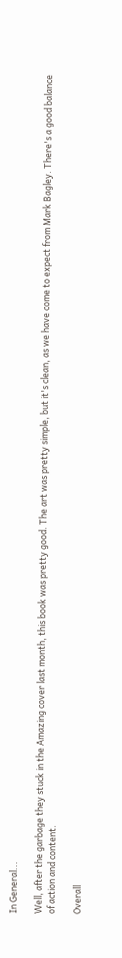In General...

Well, after the garbage they stuck in the Amazing cover last month, this book was pretty good. The art was pretty simple, but it's clean, as we have come to expect from Mark Bagley. There's a good balance of action and content.

Overall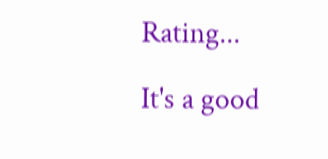Rating...

It's a good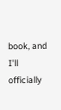book, and I'll officially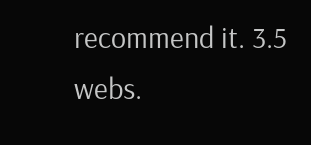recommend it. 3.5 webs.